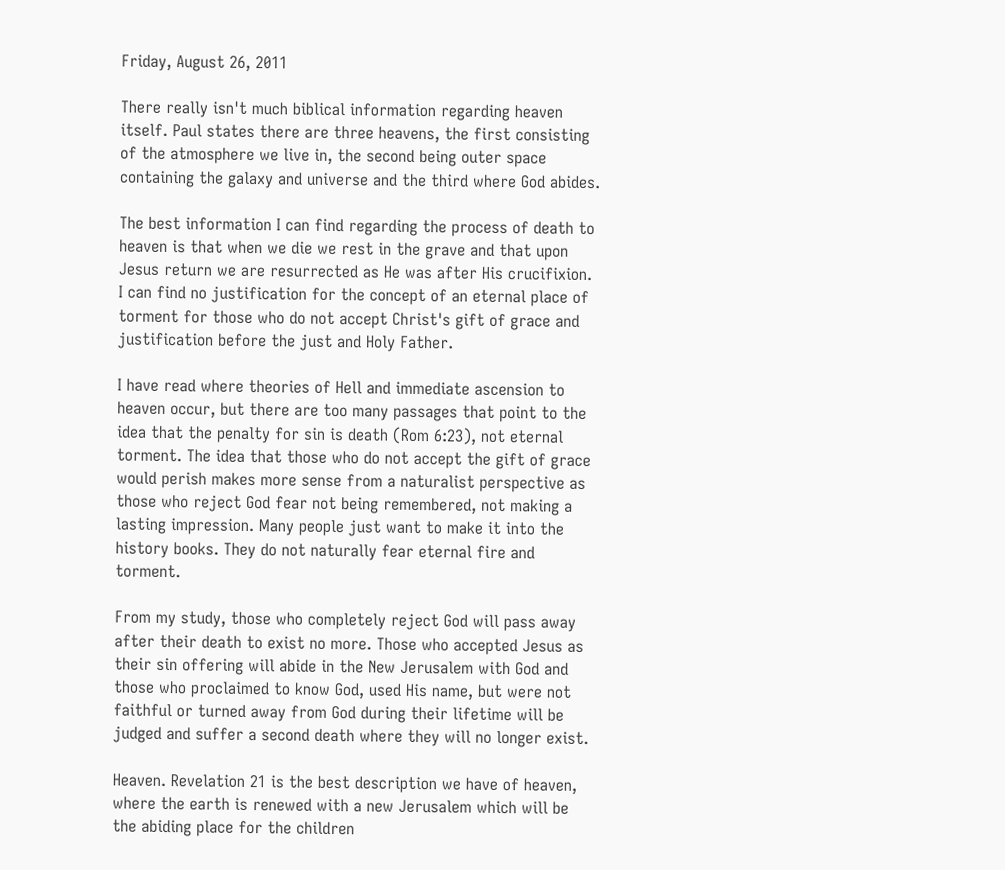Friday, August 26, 2011

There really isn't much biblical information regarding heaven itself. Paul states there are three heavens, the first consisting of the atmosphere we live in, the second being outer space containing the galaxy and universe and the third where God abides.

The best information I can find regarding the process of death to heaven is that when we die we rest in the grave and that upon Jesus return we are resurrected as He was after His crucifixion. I can find no justification for the concept of an eternal place of torment for those who do not accept Christ's gift of grace and justification before the just and Holy Father.

I have read where theories of Hell and immediate ascension to heaven occur, but there are too many passages that point to the idea that the penalty for sin is death (Rom 6:23), not eternal torment. The idea that those who do not accept the gift of grace would perish makes more sense from a naturalist perspective as those who reject God fear not being remembered, not making a lasting impression. Many people just want to make it into the history books. They do not naturally fear eternal fire and torment.

From my study, those who completely reject God will pass away after their death to exist no more. Those who accepted Jesus as their sin offering will abide in the New Jerusalem with God and those who proclaimed to know God, used His name, but were not faithful or turned away from God during their lifetime will be judged and suffer a second death where they will no longer exist.

Heaven. Revelation 21 is the best description we have of heaven, where the earth is renewed with a new Jerusalem which will be the abiding place for the children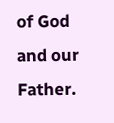of God and our Father.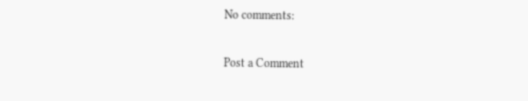No comments:

Post a Comment